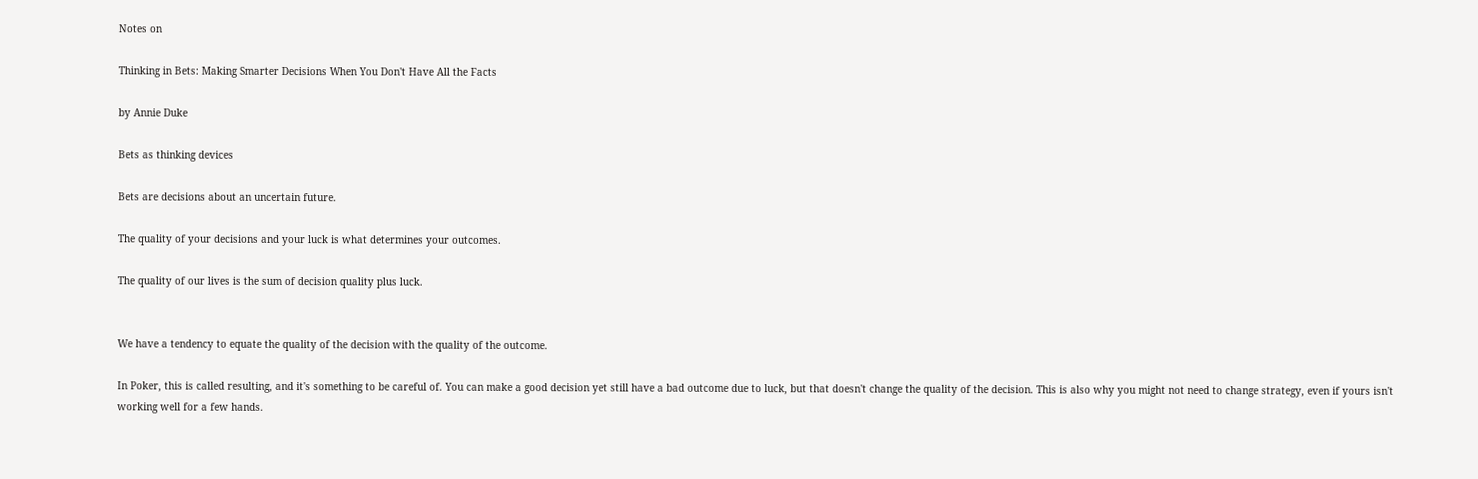Notes on

Thinking in Bets: Making Smarter Decisions When You Don't Have All the Facts

by Annie Duke

Bets as thinking devices

Bets are decisions about an uncertain future.

The quality of your decisions and your luck is what determines your outcomes.

The quality of our lives is the sum of decision quality plus luck.


We have a tendency to equate the quality of the decision with the quality of the outcome.

In Poker, this is called resulting, and it's something to be careful of. You can make a good decision yet still have a bad outcome due to luck, but that doesn't change the quality of the decision. This is also why you might not need to change strategy, even if yours isn't working well for a few hands.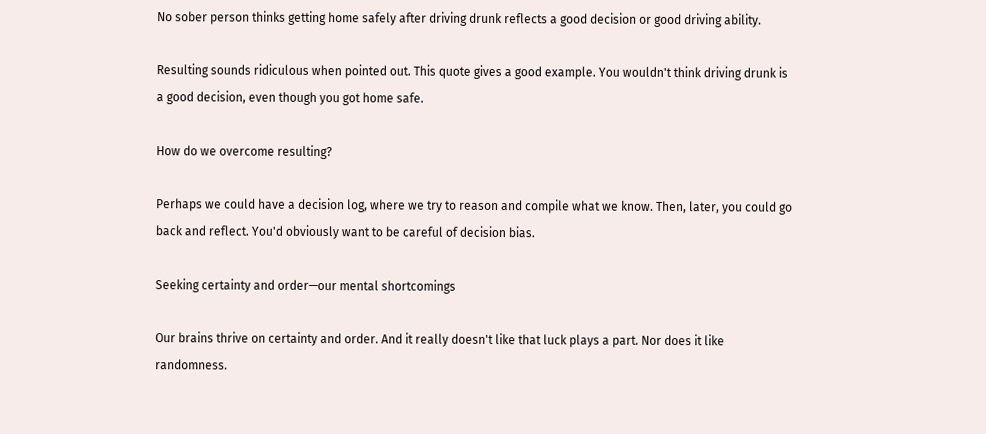No sober person thinks getting home safely after driving drunk reflects a good decision or good driving ability.

Resulting sounds ridiculous when pointed out. This quote gives a good example. You wouldn't think driving drunk is a good decision, even though you got home safe.

How do we overcome resulting?

Perhaps we could have a decision log, where we try to reason and compile what we know. Then, later, you could go back and reflect. You'd obviously want to be careful of decision bias.

Seeking certainty and order—our mental shortcomings

Our brains thrive on certainty and order. And it really doesn't like that luck plays a part. Nor does it like randomness.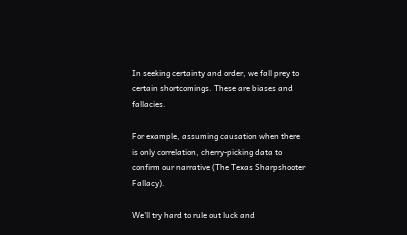In seeking certainty and order, we fall prey to certain shortcomings. These are biases and fallacies.

For example, assuming causation when there is only correlation, cherry-picking data to confirm our narrative (The Texas Sharpshooter Fallacy).

We'll try hard to rule out luck and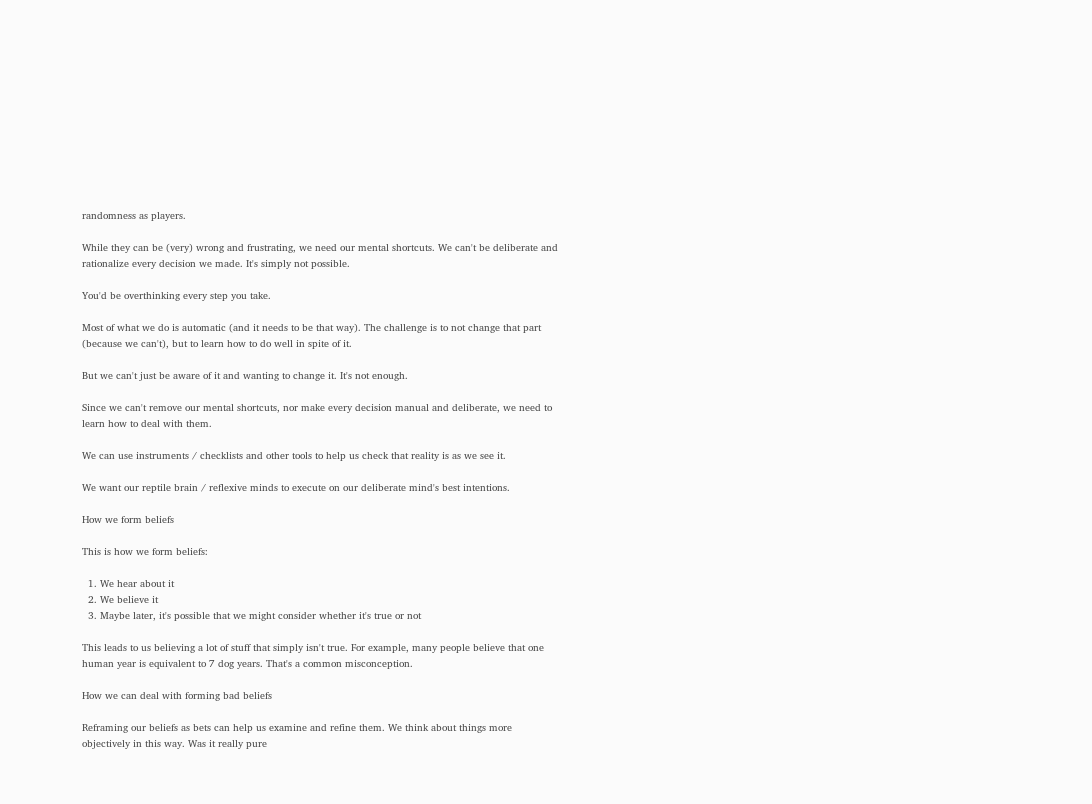randomness as players.

While they can be (very) wrong and frustrating, we need our mental shortcuts. We can't be deliberate and rationalize every decision we made. It's simply not possible.

You'd be overthinking every step you take.

Most of what we do is automatic (and it needs to be that way). The challenge is to not change that part (because we can't), but to learn how to do well in spite of it.

But we can't just be aware of it and wanting to change it. It's not enough.

Since we can't remove our mental shortcuts, nor make every decision manual and deliberate, we need to learn how to deal with them.

We can use instruments / checklists and other tools to help us check that reality is as we see it.

We want our reptile brain / reflexive minds to execute on our deliberate mind's best intentions.

How we form beliefs

This is how we form beliefs:

  1. We hear about it
  2. We believe it
  3. Maybe later, it's possible that we might consider whether it's true or not

This leads to us believing a lot of stuff that simply isn't true. For example, many people believe that one human year is equivalent to 7 dog years. That's a common misconception.

How we can deal with forming bad beliefs

Reframing our beliefs as bets can help us examine and refine them. We think about things more objectively in this way. Was it really pure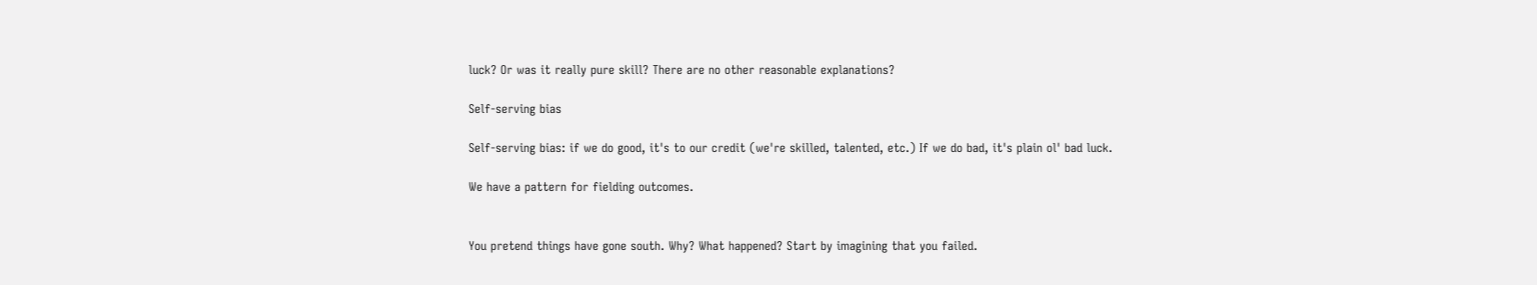luck? Or was it really pure skill? There are no other reasonable explanations?

Self-serving bias

Self-serving bias: if we do good, it's to our credit (we're skilled, talented, etc.) If we do bad, it's plain ol' bad luck.

We have a pattern for fielding outcomes.


You pretend things have gone south. Why? What happened? Start by imagining that you failed.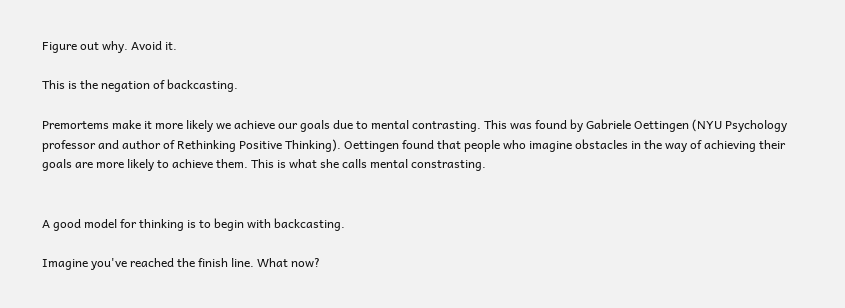Figure out why. Avoid it.

This is the negation of backcasting.

Premortems make it more likely we achieve our goals due to mental contrasting. This was found by Gabriele Oettingen (NYU Psychology professor and author of Rethinking Positive Thinking). Oettingen found that people who imagine obstacles in the way of achieving their goals are more likely to achieve them. This is what she calls mental constrasting.


A good model for thinking is to begin with backcasting.

Imagine you've reached the finish line. What now?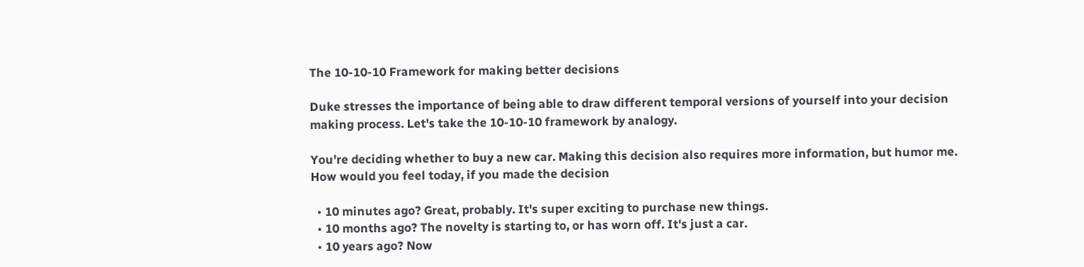The 10-10-10 Framework for making better decisions

Duke stresses the importance of being able to draw different temporal versions of yourself into your decision making process. Let's take the 10-10-10 framework by analogy.

You're deciding whether to buy a new car. Making this decision also requires more information, but humor me. How would you feel today, if you made the decision

  • 10 minutes ago? Great, probably. It's super exciting to purchase new things.
  • 10 months ago? The novelty is starting to, or has worn off. It's just a car.
  • 10 years ago? Now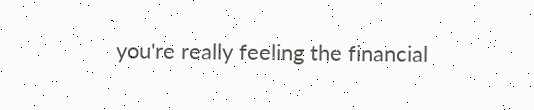you're really feeling the financial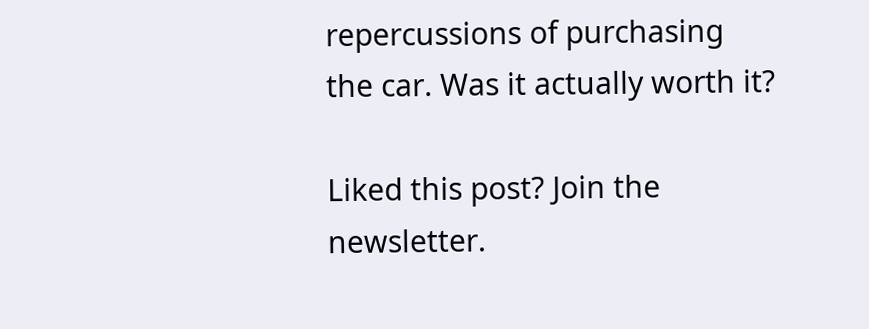repercussions of purchasing the car. Was it actually worth it?

Liked this post? Join the newsletter.